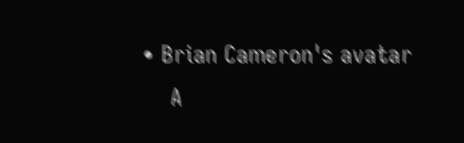• Brian Cameron's avatar
    A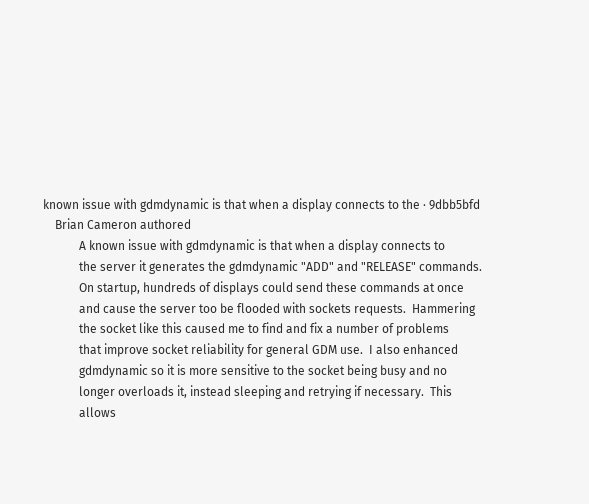known issue with gdmdynamic is that when a display connects to the · 9dbb5bfd
    Brian Cameron authored
            A known issue with gdmdynamic is that when a display connects to
            the server it generates the gdmdynamic "ADD" and "RELEASE" commands.
            On startup, hundreds of displays could send these commands at once
            and cause the server too be flooded with sockets requests.  Hammering
            the socket like this caused me to find and fix a number of problems
            that improve socket reliability for general GDM use.  I also enhanced
            gdmdynamic so it is more sensitive to the socket being busy and no
            longer overloads it, instead sleeping and retrying if necessary.  This
            allows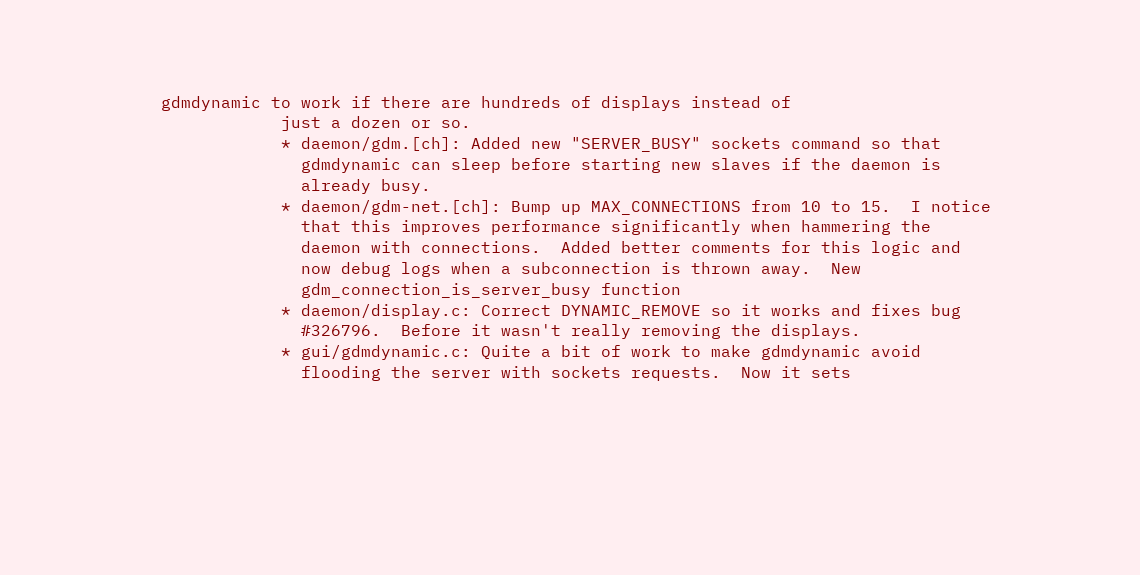gdmdynamic to work if there are hundreds of displays instead of
            just a dozen or so.
            * daemon/gdm.[ch]: Added new "SERVER_BUSY" sockets command so that
              gdmdynamic can sleep before starting new slaves if the daemon is
              already busy.
            * daemon/gdm-net.[ch]: Bump up MAX_CONNECTIONS from 10 to 15.  I notice
              that this improves performance significantly when hammering the
              daemon with connections.  Added better comments for this logic and
              now debug logs when a subconnection is thrown away.  New
              gdm_connection_is_server_busy function
            * daemon/display.c: Correct DYNAMIC_REMOVE so it works and fixes bug
              #326796.  Before it wasn't really removing the displays.
            * gui/gdmdynamic.c: Quite a bit of work to make gdmdynamic avoid
              flooding the server with sockets requests.  Now it sets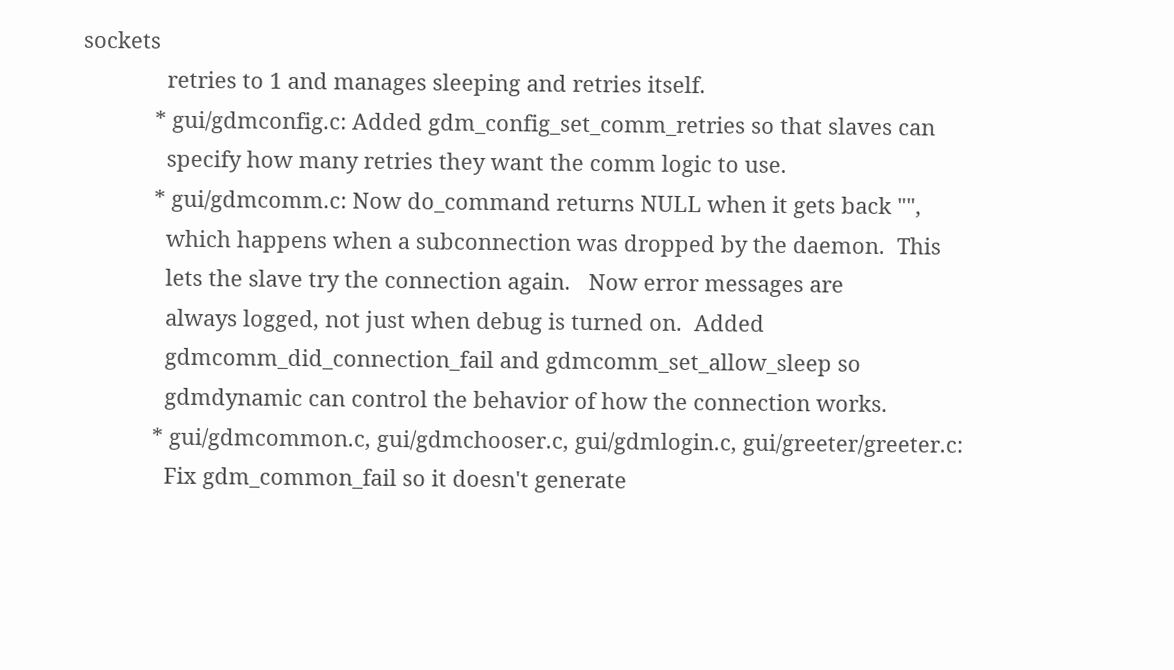sockets
              retries to 1 and manages sleeping and retries itself.
            * gui/gdmconfig.c: Added gdm_config_set_comm_retries so that slaves can
              specify how many retries they want the comm logic to use.
            * gui/gdmcomm.c: Now do_command returns NULL when it gets back "",
              which happens when a subconnection was dropped by the daemon.  This
              lets the slave try the connection again.   Now error messages are
              always logged, not just when debug is turned on.  Added
              gdmcomm_did_connection_fail and gdmcomm_set_allow_sleep so
              gdmdynamic can control the behavior of how the connection works.
            * gui/gdmcommon.c, gui/gdmchooser.c, gui/gdmlogin.c, gui/greeter/greeter.c:
              Fix gdm_common_fail so it doesn't generate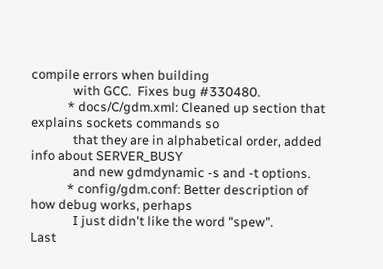compile errors when building
              with GCC.  Fixes bug #330480.
            * docs/C/gdm.xml: Cleaned up section that explains sockets commands so
              that they are in alphabetical order, added info about SERVER_BUSY
              and new gdmdynamic -s and -t options.
            * config/gdm.conf: Better description of how debug works, perhaps
              I just didn't like the word "spew".
Last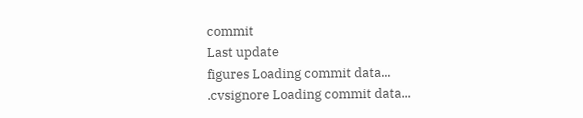commit
Last update
figures Loading commit data...
.cvsignore Loading commit data...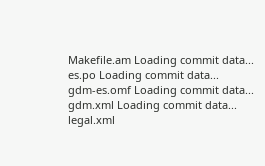Makefile.am Loading commit data...
es.po Loading commit data...
gdm-es.omf Loading commit data...
gdm.xml Loading commit data...
legal.xml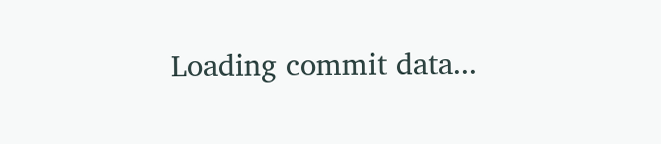Loading commit data...